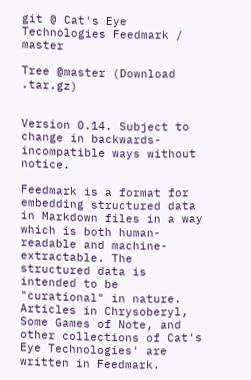git @ Cat's Eye Technologies Feedmark / master

Tree @master (Download .tar.gz)


Version 0.14. Subject to change in backwards-incompatible ways without notice.

Feedmark is a format for embedding structured data in Markdown files in a way which is both human-readable and machine-extractable. The structured data is intended to be "curational" in nature. Articles in Chrysoberyl, Some Games of Note, and other collections of Cat's Eye Technologies' are written in Feedmark.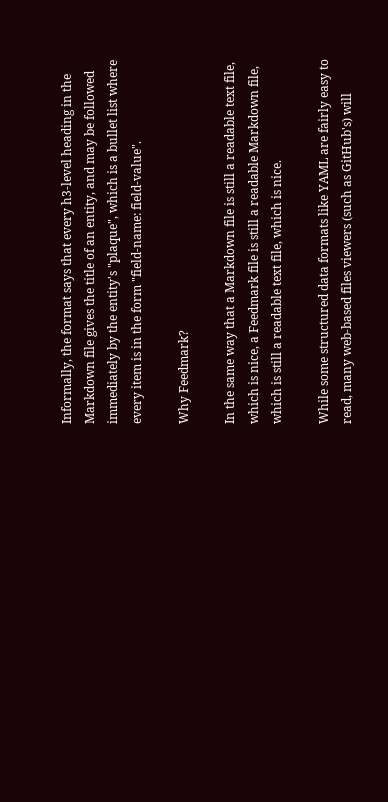Informally, the format says that every h3-level heading in the Markdown file gives the title of an entity, and may be followed immediately by the entity's "plaque", which is a bullet list where every item is in the form "field-name: field-value".

Why Feedmark?

In the same way that a Markdown file is still a readable text file, which is nice, a Feedmark file is still a readable Markdown file, which is still a readable text file, which is nice.

While some structured data formats like YAML are fairly easy to read, many web-based files viewers (such as GitHub's) will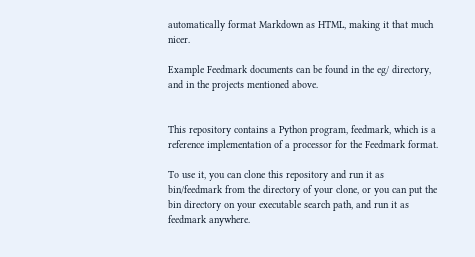automatically format Markdown as HTML, making it that much nicer.

Example Feedmark documents can be found in the eg/ directory, and in the projects mentioned above.


This repository contains a Python program, feedmark, which is a reference implementation of a processor for the Feedmark format.

To use it, you can clone this repository and run it as bin/feedmark from the directory of your clone, or you can put the bin directory on your executable search path, and run it as feedmark anywhere.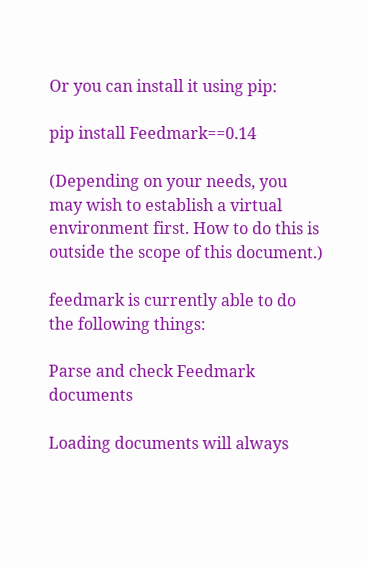Or you can install it using pip:

pip install Feedmark==0.14

(Depending on your needs, you may wish to establish a virtual environment first. How to do this is outside the scope of this document.)

feedmark is currently able to do the following things:

Parse and check Feedmark documents

Loading documents will always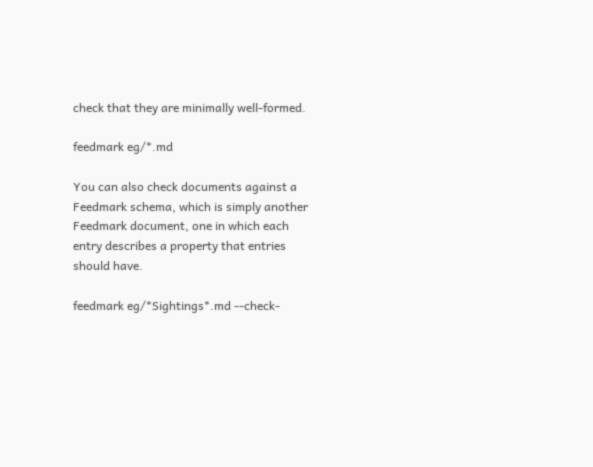check that they are minimally well-formed.

feedmark eg/*.md

You can also check documents against a Feedmark schema, which is simply another Feedmark document, one in which each entry describes a property that entries should have.

feedmark eg/*Sightings*.md --check-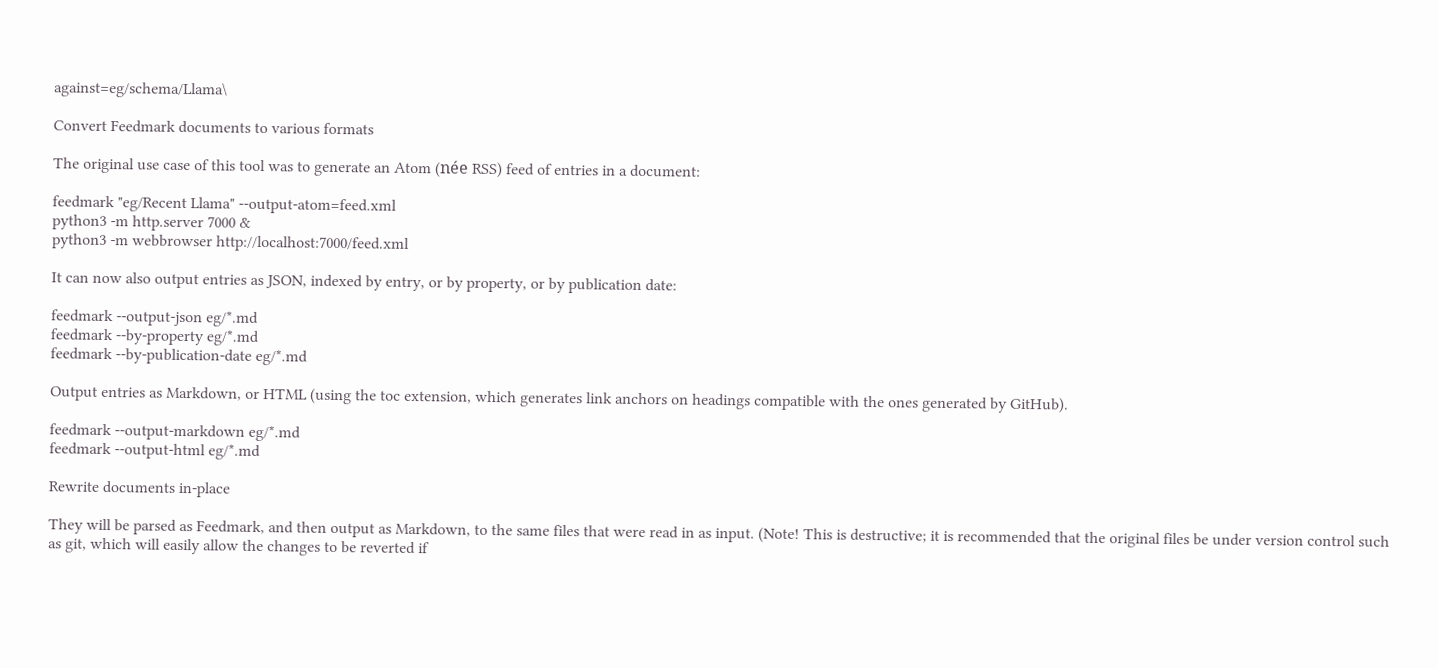against=eg/schema/Llama\

Convert Feedmark documents to various formats

The original use case of this tool was to generate an Atom (née RSS) feed of entries in a document:

feedmark "eg/Recent Llama" --output-atom=feed.xml
python3 -m http.server 7000 &
python3 -m webbrowser http://localhost:7000/feed.xml

It can now also output entries as JSON, indexed by entry, or by property, or by publication date:

feedmark --output-json eg/*.md
feedmark --by-property eg/*.md
feedmark --by-publication-date eg/*.md

Output entries as Markdown, or HTML (using the toc extension, which generates link anchors on headings compatible with the ones generated by GitHub).

feedmark --output-markdown eg/*.md
feedmark --output-html eg/*.md

Rewrite documents in-place

They will be parsed as Feedmark, and then output as Markdown, to the same files that were read in as input. (Note! This is destructive; it is recommended that the original files be under version control such as git, which will easily allow the changes to be reverted if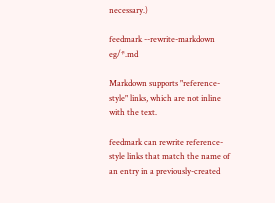necessary.)

feedmark --rewrite-markdown eg/*.md

Markdown supports "reference-style" links, which are not inline with the text.

feedmark can rewrite reference-style links that match the name of an entry in a previously-created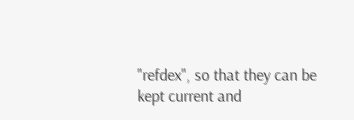"refdex", so that they can be kept current and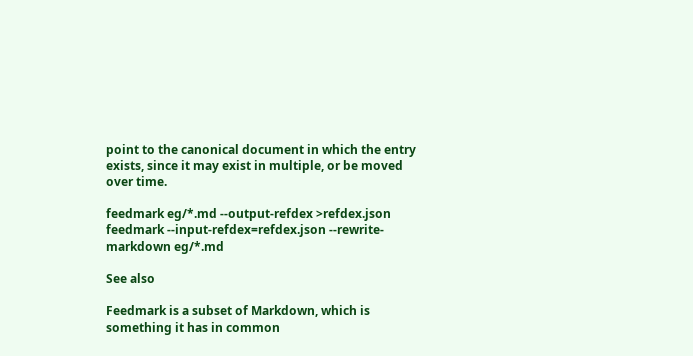point to the canonical document in which the entry exists, since it may exist in multiple, or be moved over time.

feedmark eg/*.md --output-refdex >refdex.json
feedmark --input-refdex=refdex.json --rewrite-markdown eg/*.md

See also

Feedmark is a subset of Markdown, which is something it has in common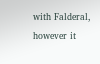with Falderal, however it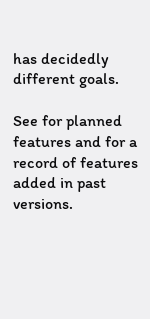has decidedly different goals.

See for planned features and for a record of features added in past versions.